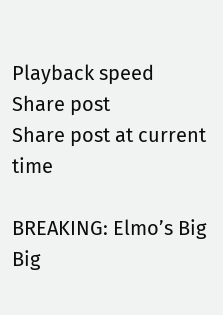Playback speed
Share post
Share post at current time

BREAKING: Elmo’s Big Big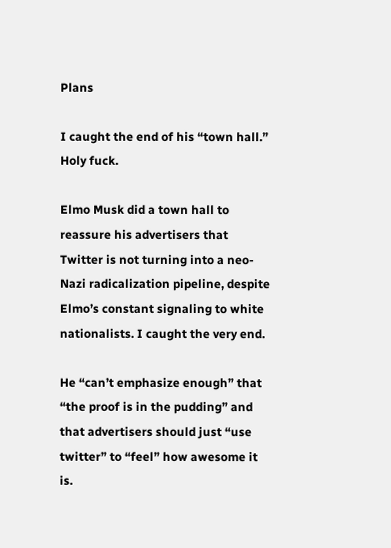Plans

I caught the end of his “town hall.” Holy fuck.

Elmo Musk did a town hall to reassure his advertisers that Twitter is not turning into a neo-Nazi radicalization pipeline, despite Elmo’s constant signaling to white nationalists. I caught the very end.

He “can’t emphasize enough” that “the proof is in the pudding” and that advertisers should just “use twitter” to “feel” how awesome it is.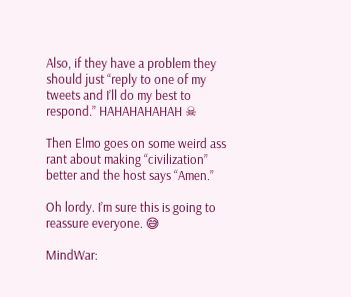Also, if they have a problem they should just “reply to one of my tweets and I’ll do my best to respond.” HAHAHAHAHAH ☠

Then Elmo goes on some weird ass rant about making “civilization” better and the host says “Amen.”

Oh lordy. I’m sure this is going to reassure everyone. 😅

MindWar: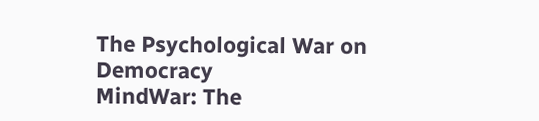The Psychological War on Democracy
MindWar: The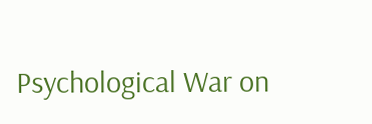Psychological War on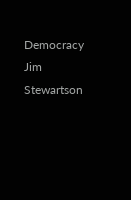Democracy
Jim Stewartson